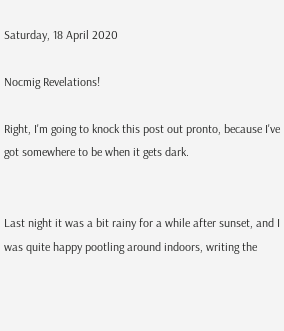Saturday, 18 April 2020

Nocmig Revelations!

Right, I'm going to knock this post out pronto, because I've got somewhere to be when it gets dark.


Last night it was a bit rainy for a while after sunset, and I was quite happy pootling around indoors, writing the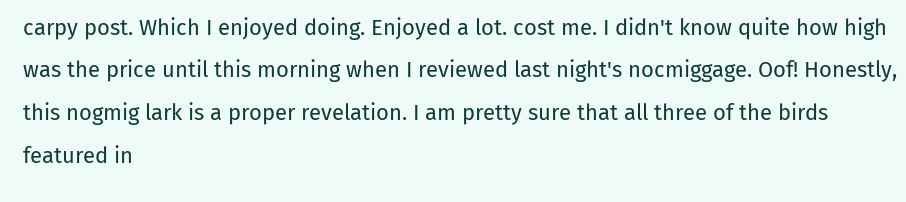carpy post. Which I enjoyed doing. Enjoyed a lot. cost me. I didn't know quite how high was the price until this morning when I reviewed last night's nocmiggage. Oof! Honestly, this nogmig lark is a proper revelation. I am pretty sure that all three of the birds featured in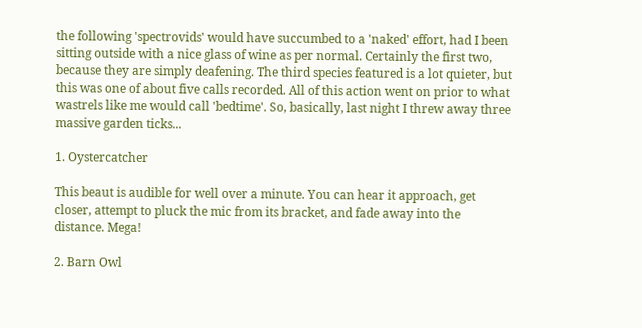the following 'spectrovids' would have succumbed to a 'naked' effort, had I been sitting outside with a nice glass of wine as per normal. Certainly the first two, because they are simply deafening. The third species featured is a lot quieter, but this was one of about five calls recorded. All of this action went on prior to what wastrels like me would call 'bedtime'. So, basically, last night I threw away three massive garden ticks...

1. Oystercatcher

This beaut is audible for well over a minute. You can hear it approach, get closer, attempt to pluck the mic from its bracket, and fade away into the distance. Mega!

2. Barn Owl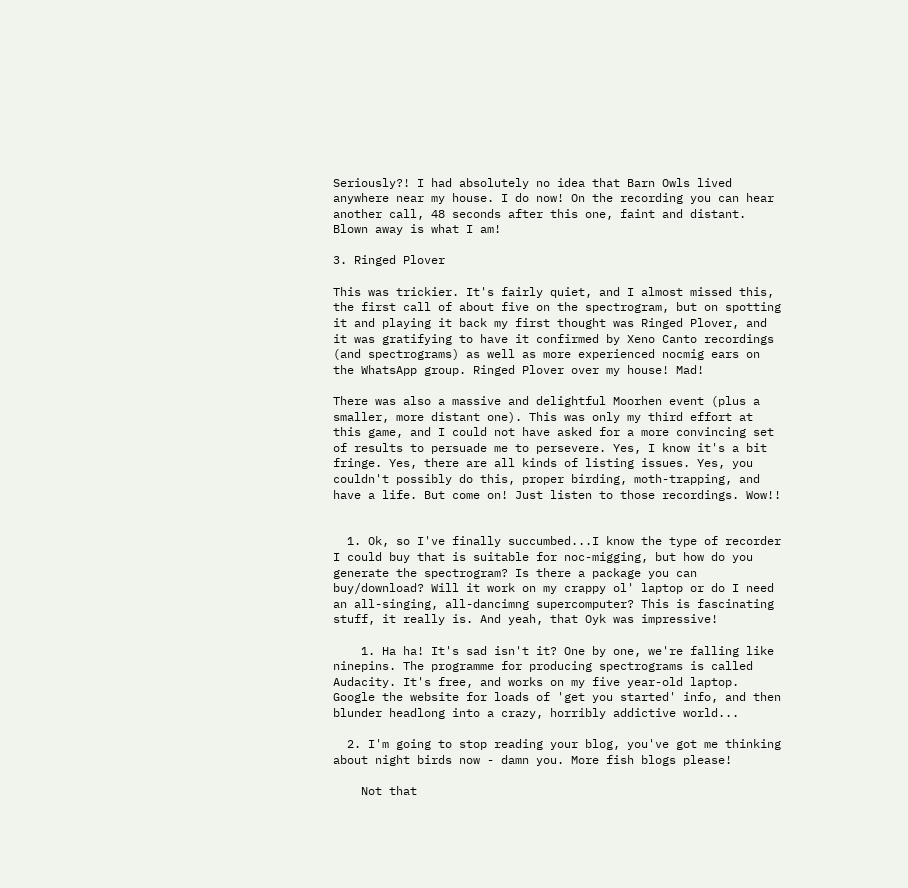Seriously?! I had absolutely no idea that Barn Owls lived anywhere near my house. I do now! On the recording you can hear another call, 48 seconds after this one, faint and distant. Blown away is what I am!

3. Ringed Plover

This was trickier. It's fairly quiet, and I almost missed this, the first call of about five on the spectrogram, but on spotting it and playing it back my first thought was Ringed Plover, and it was gratifying to have it confirmed by Xeno Canto recordings (and spectrograms) as well as more experienced nocmig ears on the WhatsApp group. Ringed Plover over my house! Mad!

There was also a massive and delightful Moorhen event (plus a smaller, more distant one). This was only my third effort at this game, and I could not have asked for a more convincing set of results to persuade me to persevere. Yes, I know it's a bit fringe. Yes, there are all kinds of listing issues. Yes, you couldn't possibly do this, proper birding, moth-trapping, and have a life. But come on! Just listen to those recordings. Wow!!


  1. Ok, so I've finally succumbed...I know the type of recorder I could buy that is suitable for noc-migging, but how do you generate the spectrogram? Is there a package you can buy/download? Will it work on my crappy ol' laptop or do I need an all-singing, all-dancimng supercomputer? This is fascinating stuff, it really is. And yeah, that Oyk was impressive!

    1. Ha ha! It's sad isn't it? One by one, we're falling like ninepins. The programme for producing spectrograms is called Audacity. It's free, and works on my five year-old laptop. Google the website for loads of 'get you started' info, and then blunder headlong into a crazy, horribly addictive world...

  2. I'm going to stop reading your blog, you've got me thinking about night birds now - damn you. More fish blogs please!

    Not that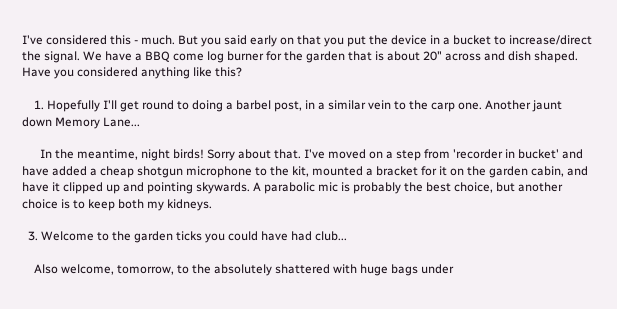I've considered this - much. But you said early on that you put the device in a bucket to increase/direct the signal. We have a BBQ come log burner for the garden that is about 20" across and dish shaped. Have you considered anything like this?

    1. Hopefully I'll get round to doing a barbel post, in a similar vein to the carp one. Another jaunt down Memory Lane...

      In the meantime, night birds! Sorry about that. I've moved on a step from 'recorder in bucket' and have added a cheap shotgun microphone to the kit, mounted a bracket for it on the garden cabin, and have it clipped up and pointing skywards. A parabolic mic is probably the best choice, but another choice is to keep both my kidneys.

  3. Welcome to the garden ticks you could have had club...

    Also welcome, tomorrow, to the absolutely shattered with huge bags under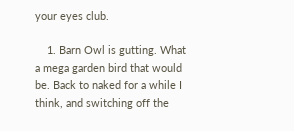your eyes club.

    1. Barn Owl is gutting. What a mega garden bird that would be. Back to naked for a while I think, and switching off the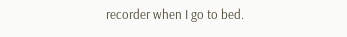recorder when I go to bed.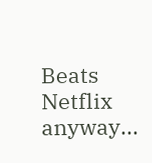Beats Netflix anyway...